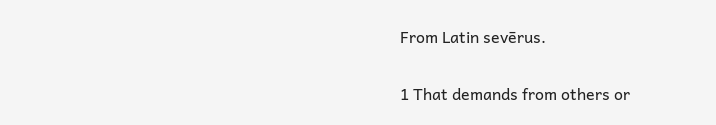From Latin sevērus.

1 That demands from others or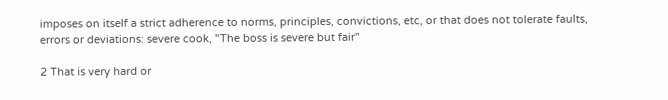imposes on itself a strict adherence to norms, principles, convictions, etc, or that does not tolerate faults, errors or deviations: severe cook, "The boss is severe but fair"

2 That is very hard or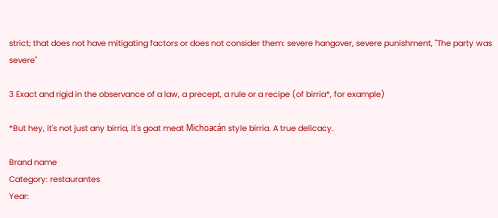strict; that does not have mitigating factors or does not consider them: severe hangover, severe punishment, "The party was severe"

3 Exact and rigid in the observance of a law, a precept, a rule or a recipe (of birria*, for example)

*But hey, it's not just any birria, it's goat meat Michoacán style birria. A true delicacy.

Brand name
Category: restaurantes
Year: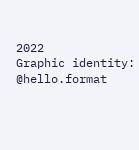2022
Graphic identity: @hello.format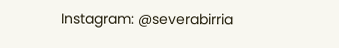Instagram: @severabirria